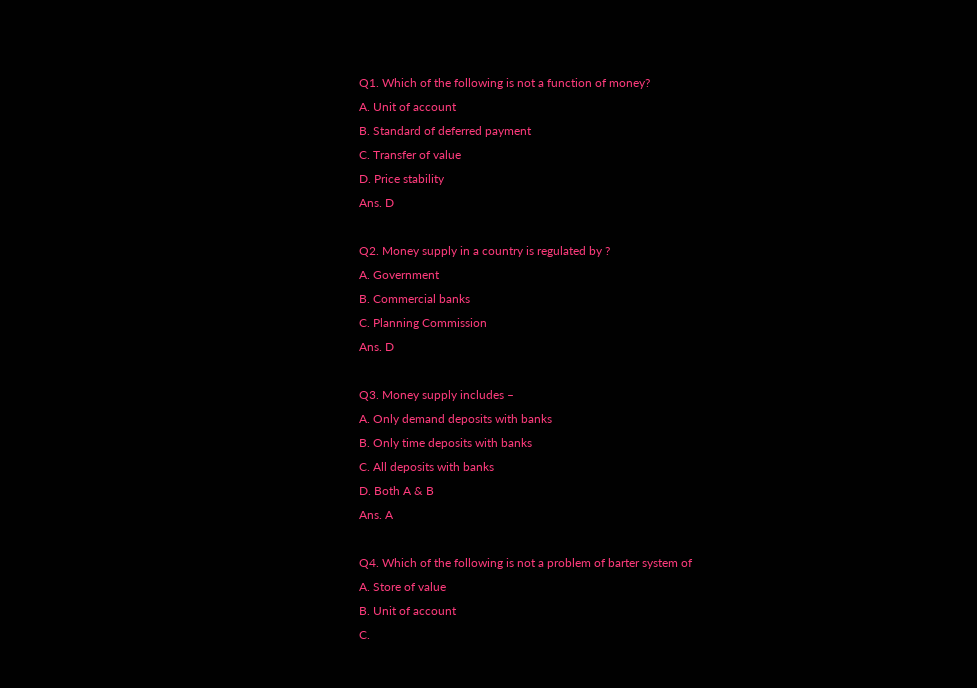Q1. Which of the following is not a function of money?
A. Unit of account
B. Standard of deferred payment
C. Transfer of value
D. Price stability
Ans. D

Q2. Money supply in a country is regulated by ?
A. Government
B. Commercial banks
C. Planning Commission
Ans. D

Q3. Money supply includes –
A. Only demand deposits with banks
B. Only time deposits with banks
C. All deposits with banks
D. Both A & B
Ans. A

Q4. Which of the following is not a problem of barter system of
A. Store of value
B. Unit of account
C.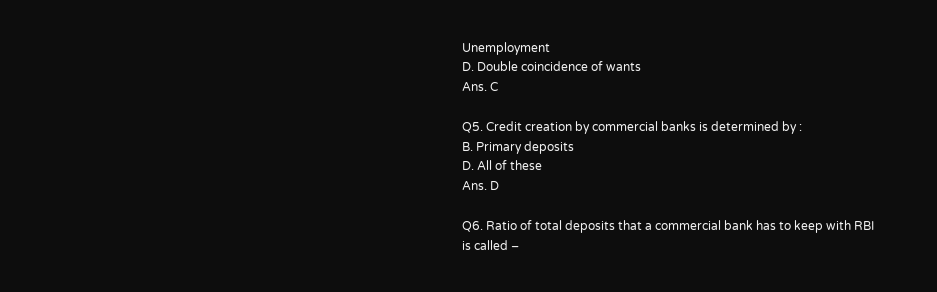Unemployment
D. Double coincidence of wants
Ans. C

Q5. Credit creation by commercial banks is determined by :
B. Primary deposits
D. All of these
Ans. D

Q6. Ratio of total deposits that a commercial bank has to keep with RBI
is called –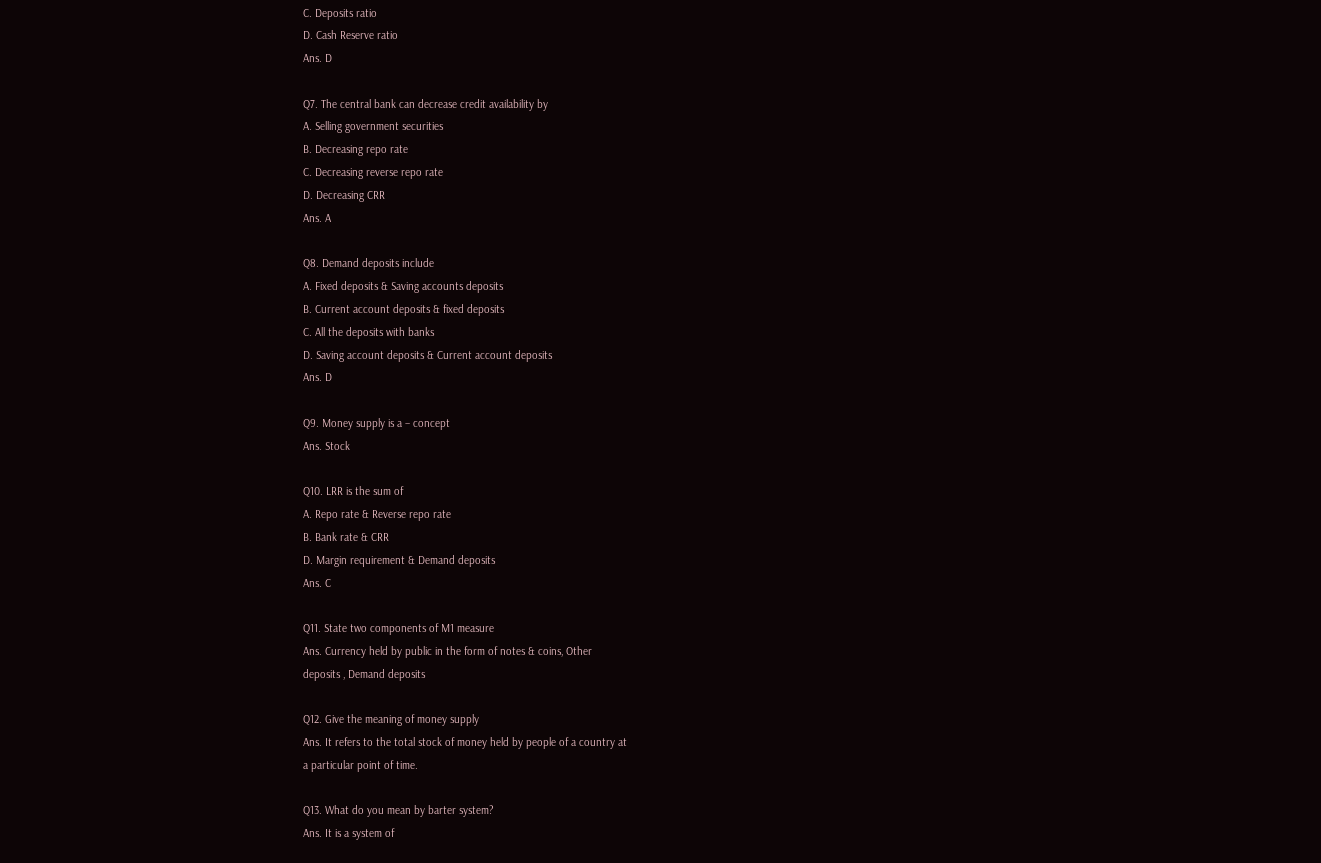C. Deposits ratio
D. Cash Reserve ratio
Ans. D

Q7. The central bank can decrease credit availability by
A. Selling government securities
B. Decreasing repo rate
C. Decreasing reverse repo rate
D. Decreasing CRR
Ans. A

Q8. Demand deposits include
A. Fixed deposits & Saving accounts deposits
B. Current account deposits & fixed deposits
C. All the deposits with banks
D. Saving account deposits & Current account deposits
Ans. D

Q9. Money supply is a – concept
Ans. Stock

Q10. LRR is the sum of
A. Repo rate & Reverse repo rate
B. Bank rate & CRR
D. Margin requirement & Demand deposits
Ans. C

Q11. State two components of M1 measure
Ans. Currency held by public in the form of notes & coins, Other
deposits , Demand deposits

Q12. Give the meaning of money supply
Ans. It refers to the total stock of money held by people of a country at
a particular point of time.

Q13. What do you mean by barter system?
Ans. It is a system of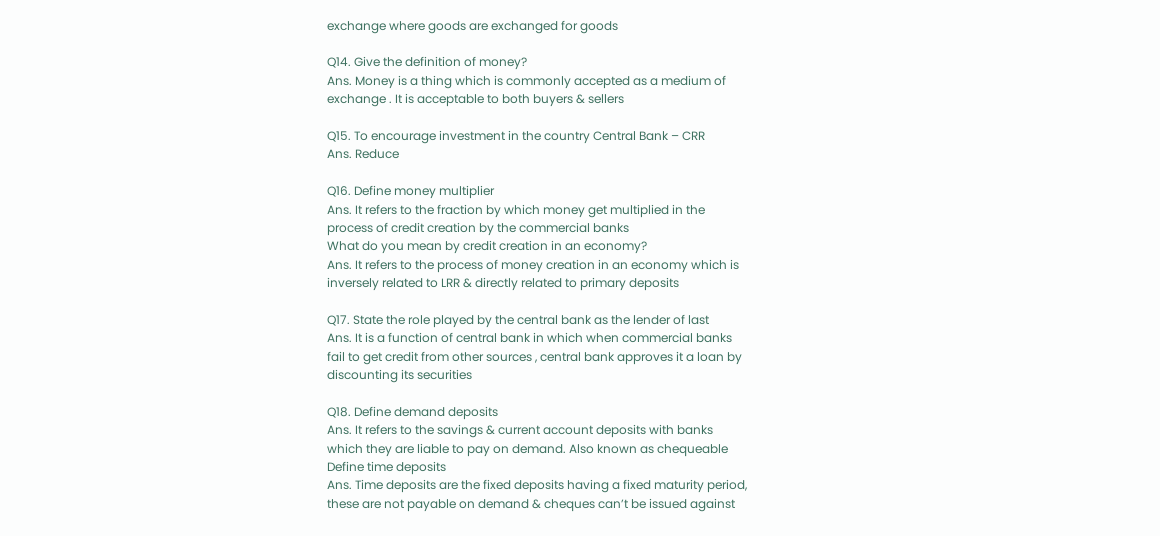exchange where goods are exchanged for goods

Q14. Give the definition of money?
Ans. Money is a thing which is commonly accepted as a medium of
exchange . It is acceptable to both buyers & sellers

Q15. To encourage investment in the country Central Bank – CRR
Ans. Reduce

Q16. Define money multiplier
Ans. It refers to the fraction by which money get multiplied in the
process of credit creation by the commercial banks
What do you mean by credit creation in an economy?
Ans. It refers to the process of money creation in an economy which is
inversely related to LRR & directly related to primary deposits

Q17. State the role played by the central bank as the lender of last
Ans. It is a function of central bank in which when commercial banks
fail to get credit from other sources , central bank approves it a loan by
discounting its securities

Q18. Define demand deposits
Ans. It refers to the savings & current account deposits with banks
which they are liable to pay on demand. Also known as chequeable
Define time deposits
Ans. Time deposits are the fixed deposits having a fixed maturity period,
these are not payable on demand & cheques can’t be issued against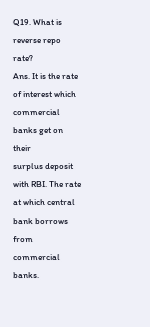Q19. What is reverse repo rate?
Ans. It is the rate of interest which commercial banks get on their
surplus deposit with RBI. The rate at which central bank borrows from
commercial banks.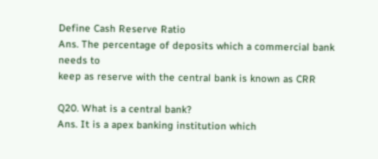Define Cash Reserve Ratio
Ans. The percentage of deposits which a commercial bank needs to
keep as reserve with the central bank is known as CRR

Q20. What is a central bank?
Ans. It is a apex banking institution which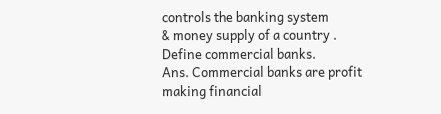controls the banking system
& money supply of a country .
Define commercial banks.
Ans. Commercial banks are profit making financial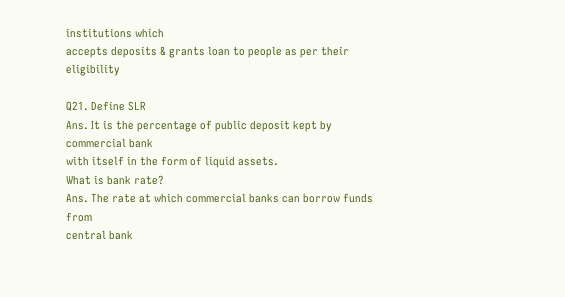institutions which
accepts deposits & grants loan to people as per their eligibility

Q21. Define SLR
Ans. It is the percentage of public deposit kept by commercial bank
with itself in the form of liquid assets.
What is bank rate?
Ans. The rate at which commercial banks can borrow funds from
central bank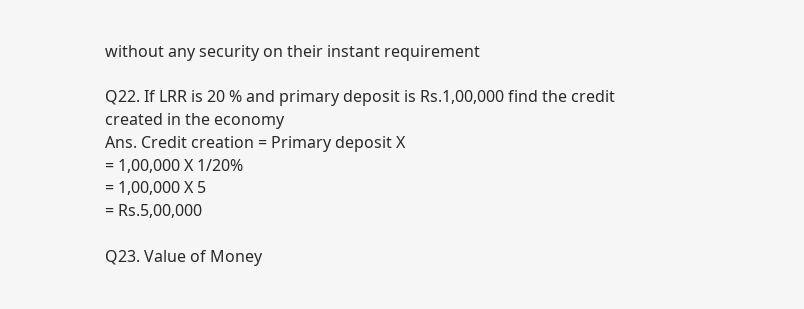without any security on their instant requirement

Q22. If LRR is 20 % and primary deposit is Rs.1,00,000 find the credit
created in the economy
Ans. Credit creation = Primary deposit X
= 1,00,000 X 1/20%
= 1,00,000 X 5
= Rs.5,00,000

Q23. Value of Money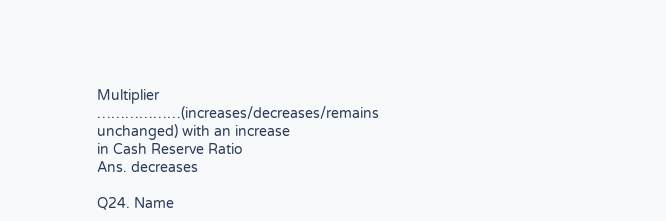Multiplier
………………(increases/decreases/remains unchanged) with an increase
in Cash Reserve Ratio
Ans. decreases

Q24. Name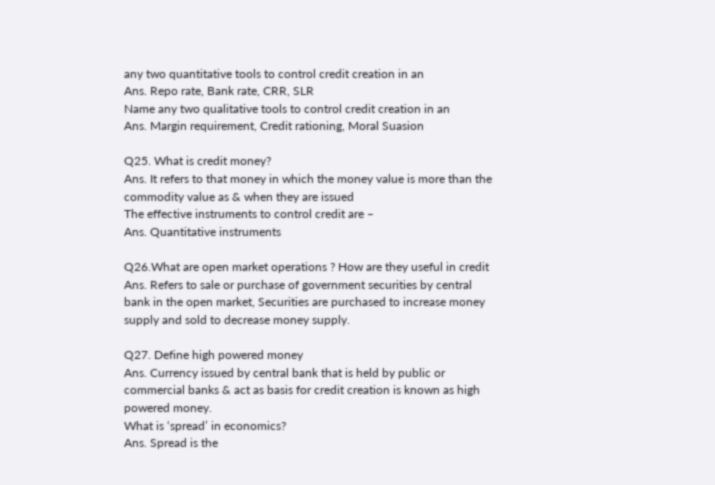any two quantitative tools to control credit creation in an
Ans. Repo rate, Bank rate, CRR, SLR
Name any two qualitative tools to control credit creation in an
Ans. Margin requirement, Credit rationing, Moral Suasion

Q25. What is credit money?
Ans. It refers to that money in which the money value is more than the
commodity value as & when they are issued
The effective instruments to control credit are –
Ans. Quantitative instruments

Q26.What are open market operations ? How are they useful in credit
Ans. Refers to sale or purchase of government securities by central
bank in the open market, Securities are purchased to increase money
supply and sold to decrease money supply.

Q27. Define high powered money
Ans. Currency issued by central bank that is held by public or
commercial banks & act as basis for credit creation is known as high
powered money.
What is ‘spread’ in economics?
Ans. Spread is the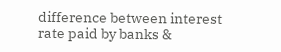difference between interest rate paid by banks &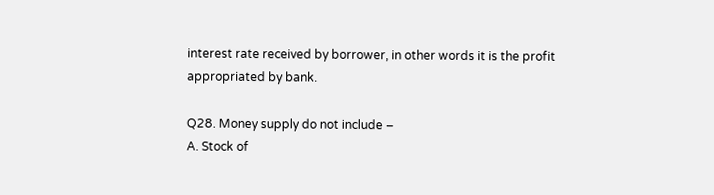interest rate received by borrower, in other words it is the profit
appropriated by bank.

Q28. Money supply do not include –
A. Stock of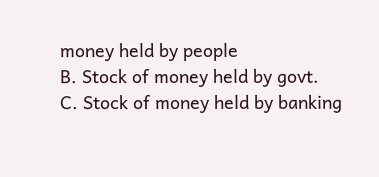money held by people
B. Stock of money held by govt.
C. Stock of money held by banking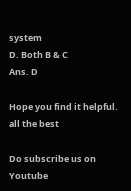system
D. Both B & C
Ans. D

Hope you find it helpful. all the best

Do subscribe us on Youtube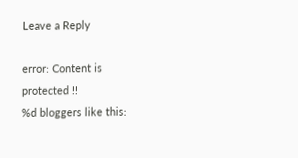Leave a Reply

error: Content is protected !!
%d bloggers like this: